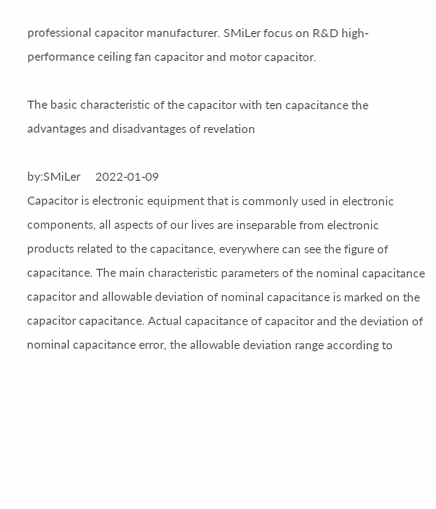professional capacitor manufacturer. SMiLer focus on R&D high-performance ceiling fan capacitor and motor capacitor.

The basic characteristic of the capacitor with ten capacitance the advantages and disadvantages of revelation

by:SMiLer     2022-01-09
Capacitor is electronic equipment that is commonly used in electronic components, all aspects of our lives are inseparable from electronic products related to the capacitance, everywhere can see the figure of capacitance. The main characteristic parameters of the nominal capacitance capacitor and allowable deviation of nominal capacitance is marked on the capacitor capacitance. Actual capacitance of capacitor and the deviation of nominal capacitance error, the allowable deviation range according to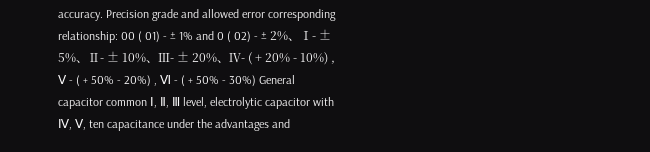accuracy. Precision grade and allowed error corresponding relationship: 00 ( 01) - ± 1% and 0 ( 02) - ± 2%、Ⅰ- ± 5%、Ⅱ- ± 10%、Ⅲ- ± 20%、Ⅳ- ( + 20% - 10%) , Ⅴ - ( + 50% - 20%) , Ⅵ - ( + 50% - 30%) General capacitor common Ⅰ, Ⅱ, Ⅲ level, electrolytic capacitor with Ⅳ, Ⅴ, ten capacitance under the advantages and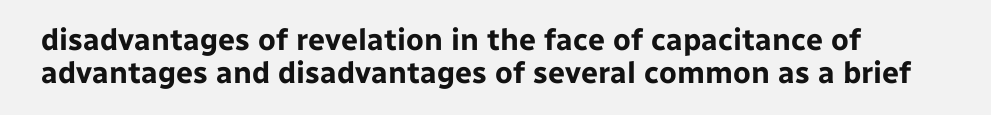disadvantages of revelation in the face of capacitance of advantages and disadvantages of several common as a brief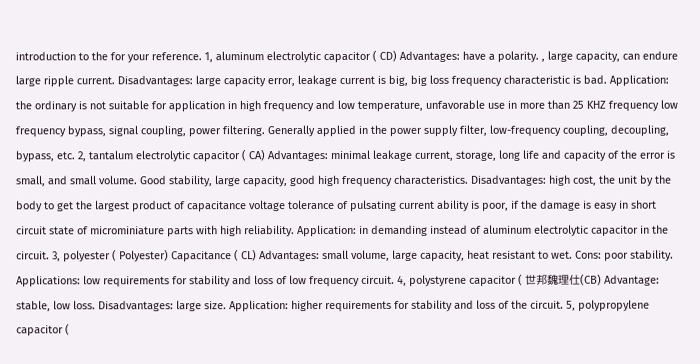introduction to the for your reference. 1, aluminum electrolytic capacitor ( CD) Advantages: have a polarity. , large capacity, can endure large ripple current. Disadvantages: large capacity error, leakage current is big, big loss frequency characteristic is bad. Application: the ordinary is not suitable for application in high frequency and low temperature, unfavorable use in more than 25 KHZ frequency low frequency bypass, signal coupling, power filtering. Generally applied in the power supply filter, low-frequency coupling, decoupling, bypass, etc. 2, tantalum electrolytic capacitor ( CA) Advantages: minimal leakage current, storage, long life and capacity of the error is small, and small volume. Good stability, large capacity, good high frequency characteristics. Disadvantages: high cost, the unit by the body to get the largest product of capacitance voltage tolerance of pulsating current ability is poor, if the damage is easy in short circuit state of microminiature parts with high reliability. Application: in demanding instead of aluminum electrolytic capacitor in the circuit. 3, polyester ( Polyester) Capacitance ( CL) Advantages: small volume, large capacity, heat resistant to wet. Cons: poor stability. Applications: low requirements for stability and loss of low frequency circuit. 4, polystyrene capacitor ( 世邦魏理仕(CB) Advantage: stable, low loss. Disadvantages: large size. Application: higher requirements for stability and loss of the circuit. 5, polypropylene capacitor (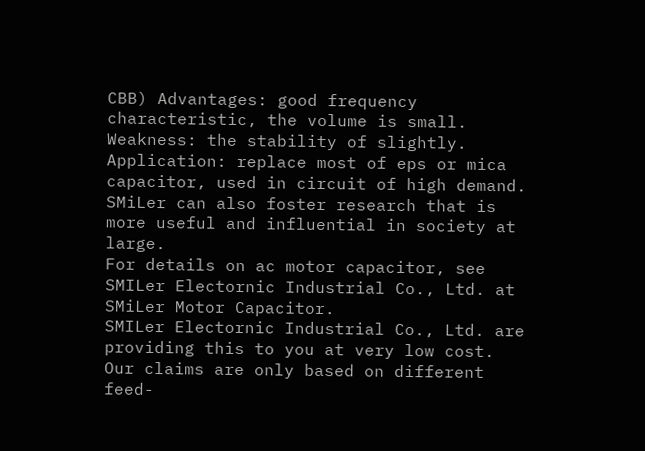CBB) Advantages: good frequency characteristic, the volume is small. Weakness: the stability of slightly. Application: replace most of eps or mica capacitor, used in circuit of high demand.
SMiLer can also foster research that is more useful and influential in society at large.
For details on ac motor capacitor, see SMILer Electornic Industrial Co., Ltd. at SMiLer Motor Capacitor.
SMILer Electornic Industrial Co., Ltd. are providing this to you at very low cost. Our claims are only based on different feed-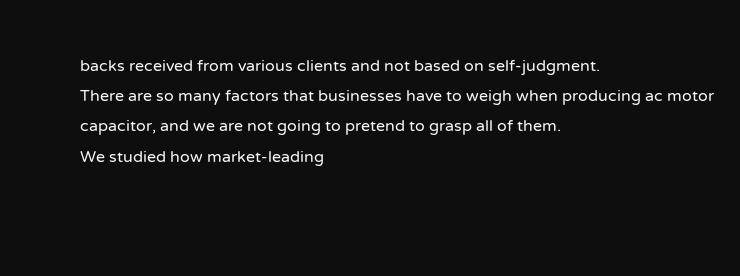backs received from various clients and not based on self-judgment.
There are so many factors that businesses have to weigh when producing ac motor capacitor, and we are not going to pretend to grasp all of them.
We studied how market-leading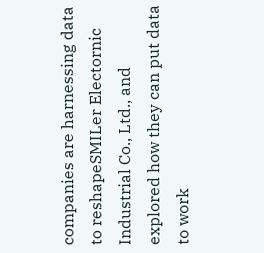companies are harnessing data to reshapeSMILer Electornic Industrial Co., Ltd., and explored how they can put data to work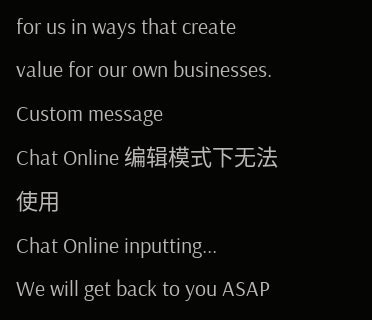for us in ways that create value for our own businesses.
Custom message
Chat Online 编辑模式下无法使用
Chat Online inputting...
We will get back to you ASAP